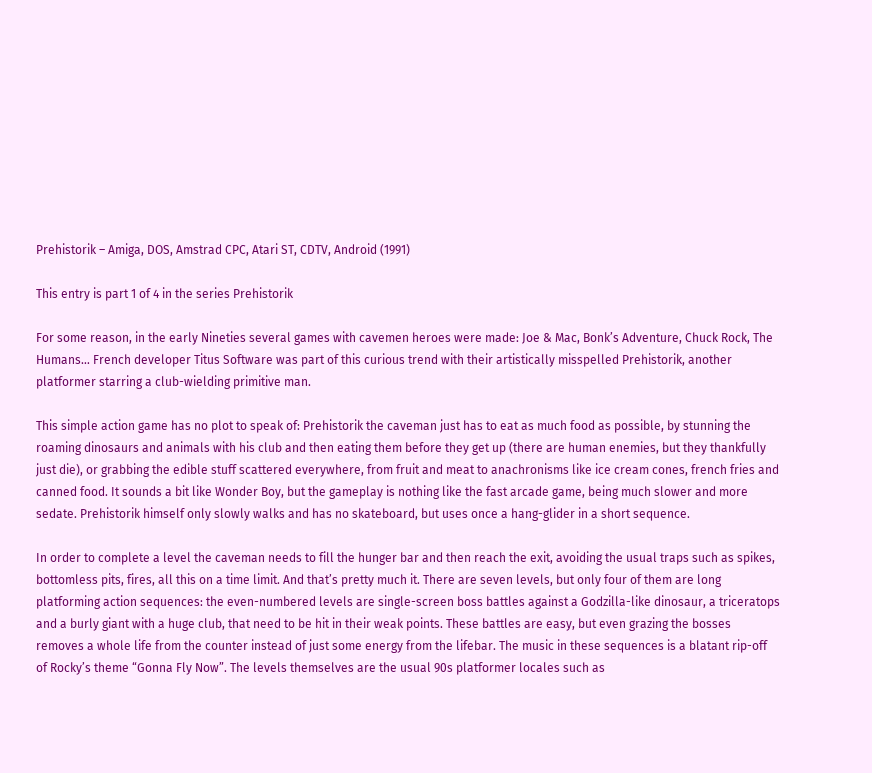Prehistorik – Amiga, DOS, Amstrad CPC, Atari ST, CDTV, Android (1991)

This entry is part 1 of 4 in the series Prehistorik

For some reason, in the early Nineties several games with cavemen heroes were made: Joe & Mac, Bonk’s Adventure, Chuck Rock, The Humans… French developer Titus Software was part of this curious trend with their artistically misspelled Prehistorik, another platformer starring a club-wielding primitive man.

This simple action game has no plot to speak of: Prehistorik the caveman just has to eat as much food as possible, by stunning the roaming dinosaurs and animals with his club and then eating them before they get up (there are human enemies, but they thankfully just die), or grabbing the edible stuff scattered everywhere, from fruit and meat to anachronisms like ice cream cones, french fries and canned food. It sounds a bit like Wonder Boy, but the gameplay is nothing like the fast arcade game, being much slower and more sedate. Prehistorik himself only slowly walks and has no skateboard, but uses once a hang-glider in a short sequence.

In order to complete a level the caveman needs to fill the hunger bar and then reach the exit, avoiding the usual traps such as spikes, bottomless pits, fires, all this on a time limit. And that’s pretty much it. There are seven levels, but only four of them are long platforming action sequences: the even-numbered levels are single-screen boss battles against a Godzilla-like dinosaur, a triceratops and a burly giant with a huge club, that need to be hit in their weak points. These battles are easy, but even grazing the bosses removes a whole life from the counter instead of just some energy from the lifebar. The music in these sequences is a blatant rip-off of Rocky’s theme “Gonna Fly Now”. The levels themselves are the usual 90s platformer locales such as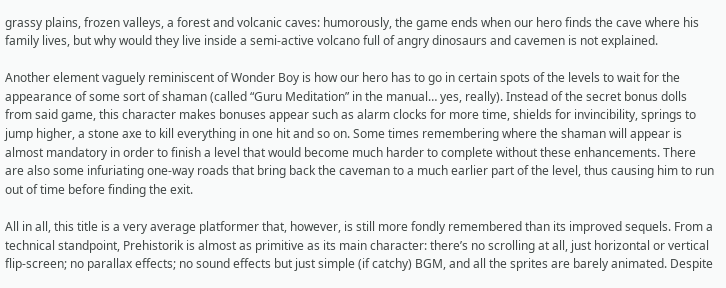grassy plains, frozen valleys, a forest and volcanic caves: humorously, the game ends when our hero finds the cave where his family lives, but why would they live inside a semi-active volcano full of angry dinosaurs and cavemen is not explained.

Another element vaguely reminiscent of Wonder Boy is how our hero has to go in certain spots of the levels to wait for the appearance of some sort of shaman (called “Guru Meditation” in the manual… yes, really). Instead of the secret bonus dolls from said game, this character makes bonuses appear such as alarm clocks for more time, shields for invincibility, springs to jump higher, a stone axe to kill everything in one hit and so on. Some times remembering where the shaman will appear is almost mandatory in order to finish a level that would become much harder to complete without these enhancements. There are also some infuriating one-way roads that bring back the caveman to a much earlier part of the level, thus causing him to run out of time before finding the exit.

All in all, this title is a very average platformer that, however, is still more fondly remembered than its improved sequels. From a technical standpoint, Prehistorik is almost as primitive as its main character: there’s no scrolling at all, just horizontal or vertical flip-screen; no parallax effects; no sound effects but just simple (if catchy) BGM, and all the sprites are barely animated. Despite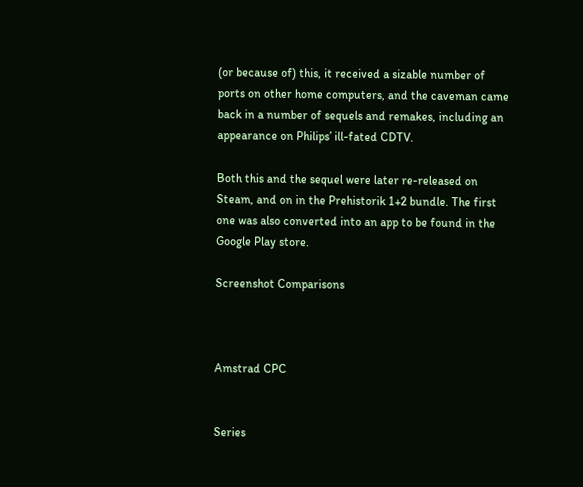(or because of) this, it received a sizable number of ports on other home computers, and the caveman came back in a number of sequels and remakes, including an appearance on Philips’ ill-fated CDTV.

Both this and the sequel were later re-released on Steam, and on in the Prehistorik 1+2 bundle. The first one was also converted into an app to be found in the Google Play store.

Screenshot Comparisons



Amstrad CPC


Series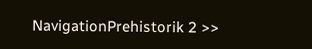NavigationPrehistorik 2 >>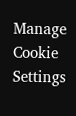Manage Cookie Settings